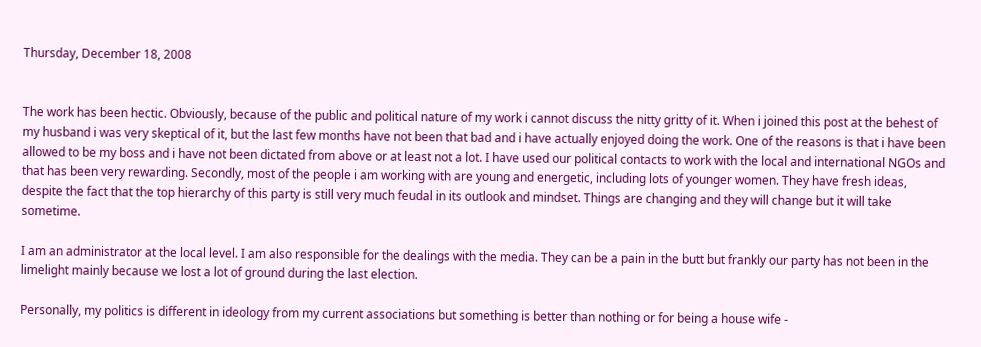Thursday, December 18, 2008


The work has been hectic. Obviously, because of the public and political nature of my work i cannot discuss the nitty gritty of it. When i joined this post at the behest of my husband i was very skeptical of it, but the last few months have not been that bad and i have actually enjoyed doing the work. One of the reasons is that i have been allowed to be my boss and i have not been dictated from above or at least not a lot. I have used our political contacts to work with the local and international NGOs and that has been very rewarding. Secondly, most of the people i am working with are young and energetic, including lots of younger women. They have fresh ideas, despite the fact that the top hierarchy of this party is still very much feudal in its outlook and mindset. Things are changing and they will change but it will take sometime.

I am an administrator at the local level. I am also responsible for the dealings with the media. They can be a pain in the butt but frankly our party has not been in the limelight mainly because we lost a lot of ground during the last election.

Personally, my politics is different in ideology from my current associations but something is better than nothing or for being a house wife -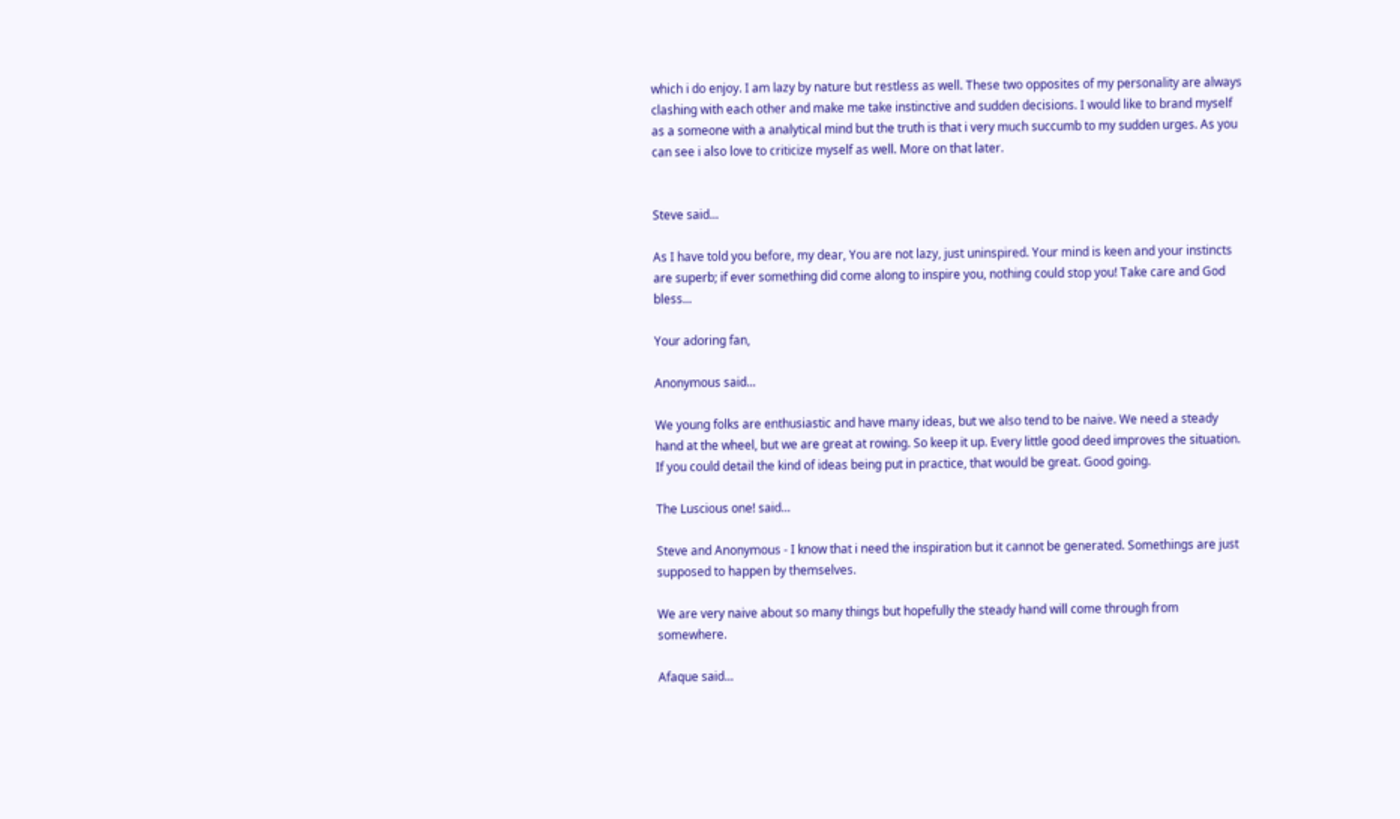which i do enjoy. I am lazy by nature but restless as well. These two opposites of my personality are always clashing with each other and make me take instinctive and sudden decisions. I would like to brand myself as a someone with a analytical mind but the truth is that i very much succumb to my sudden urges. As you can see i also love to criticize myself as well. More on that later.


Steve said...

As I have told you before, my dear, You are not lazy, just uninspired. Your mind is keen and your instincts are superb; if ever something did come along to inspire you, nothing could stop you! Take care and God bless...

Your adoring fan,

Anonymous said...

We young folks are enthusiastic and have many ideas, but we also tend to be naive. We need a steady hand at the wheel, but we are great at rowing. So keep it up. Every little good deed improves the situation. If you could detail the kind of ideas being put in practice, that would be great. Good going.

The Luscious one! said...

Steve and Anonymous - I know that i need the inspiration but it cannot be generated. Somethings are just supposed to happen by themselves.

We are very naive about so many things but hopefully the steady hand will come through from somewhere.

Afaque said...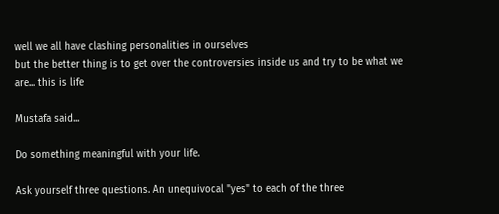well we all have clashing personalities in ourselves
but the better thing is to get over the controversies inside us and try to be what we are... this is life

Mustafa said...

Do something meaningful with your life.

Ask yourself three questions. An unequivocal "yes" to each of the three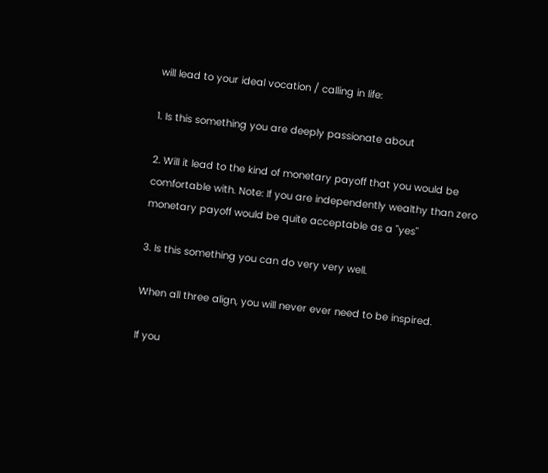will lead to your ideal vocation / calling in life:

1. Is this something you are deeply passionate about

2. Will it lead to the kind of monetary payoff that you would be comfortable with. Note: If you are independently wealthy than zero monetary payoff would be quite acceptable as a "yes"

3. Is this something you can do very very well.

When all three align, you will never ever need to be inspired.

If you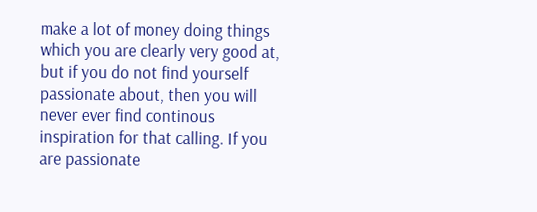make a lot of money doing things which you are clearly very good at, but if you do not find yourself passionate about, then you will never ever find continous inspiration for that calling. If you are passionate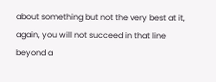about something but not the very best at it, again, you will not succeed in that line beyond a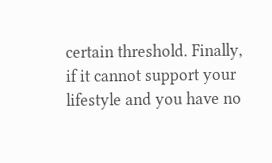certain threshold. Finally, if it cannot support your lifestyle and you have no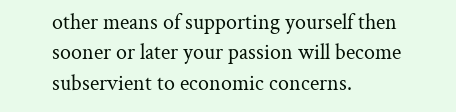other means of supporting yourself then sooner or later your passion will become subservient to economic concerns.